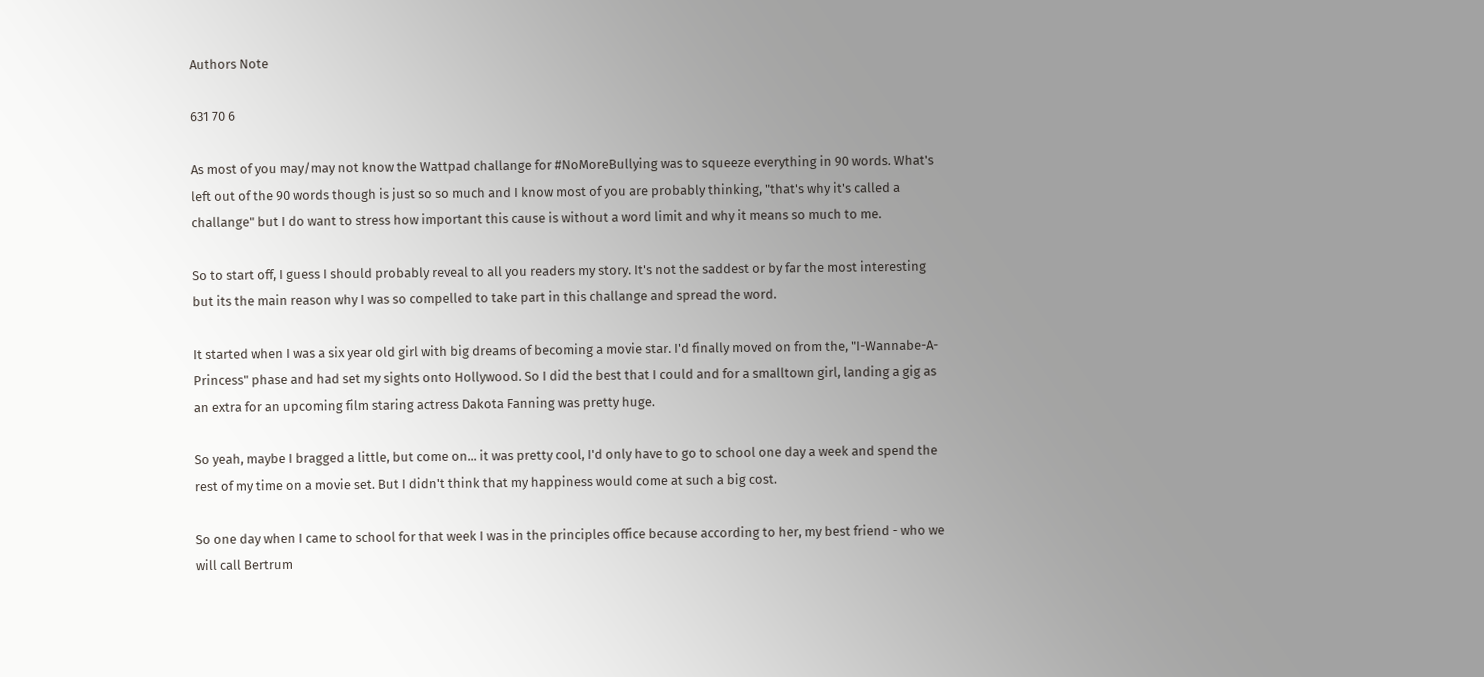Authors Note

631 70 6

As most of you may/may not know the Wattpad challange for #NoMoreBullying was to squeeze everything in 90 words. What's left out of the 90 words though is just so so much and I know most of you are probably thinking, "that's why it's called a challange" but I do want to stress how important this cause is without a word limit and why it means so much to me.

So to start off, I guess I should probably reveal to all you readers my story. It's not the saddest or by far the most interesting but its the main reason why I was so compelled to take part in this challange and spread the word.

It started when I was a six year old girl with big dreams of becoming a movie star. I'd finally moved on from the, "I-Wannabe-A-Princess" phase and had set my sights onto Hollywood. So I did the best that I could and for a smalltown girl, landing a gig as an extra for an upcoming film staring actress Dakota Fanning was pretty huge.

So yeah, maybe I bragged a little, but come on... it was pretty cool, I'd only have to go to school one day a week and spend the rest of my time on a movie set. But I didn't think that my happiness would come at such a big cost.

So one day when I came to school for that week I was in the principles office because according to her, my best friend - who we will call Bertrum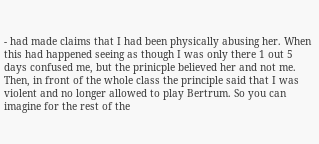- had made claims that I had been physically abusing her. When this had happened seeing as though I was only there 1 out 5 days confused me, but the prinicple believed her and not me. Then, in front of the whole class the principle said that I was violent and no longer allowed to play Bertrum. So you can imagine for the rest of the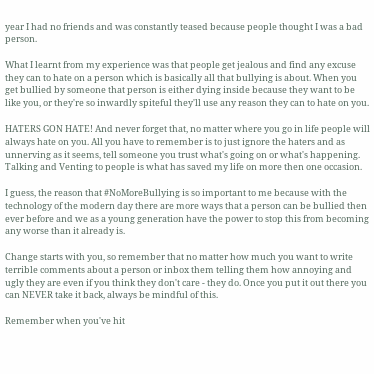year I had no friends and was constantly teased because people thought I was a bad person.

What I learnt from my experience was that people get jealous and find any excuse they can to hate on a person which is basically all that bullying is about. When you get bullied by someone that person is either dying inside because they want to be like you, or they're so inwardly spiteful they'll use any reason they can to hate on you.

HATERS GON HATE! And never forget that, no matter where you go in life people will always hate on you. All you have to remember is to just ignore the haters and as unnerving as it seems, tell someone you trust what's going on or what's happening. Talking and Venting to people is what has saved my life on more then one occasion.

I guess, the reason that #NoMoreBullying is so important to me because with the technology of the modern day there are more ways that a person can be bullied then ever before and we as a young generation have the power to stop this from becoming any worse than it already is.

Change starts with you, so remember that no matter how much you want to write terrible comments about a person or inbox them telling them how annoying and ugly they are even if you think they don't care - they do. Once you put it out there you can NEVER take it back, always be mindful of this.

Remember when you've hit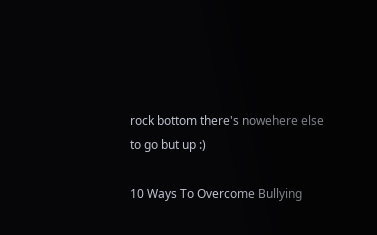rock bottom there's nowehere else to go but up :)

10 Ways To Overcome Bullying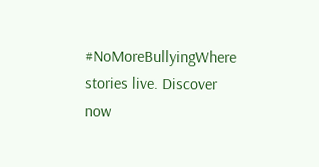#NoMoreBullyingWhere stories live. Discover now